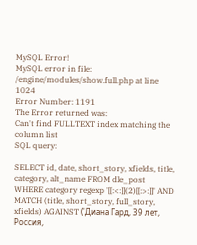MySQL Error!
MySQL error in file: /engine/modules/show.full.php at line 1024
Error Number: 1191
The Error returned was:
Can't find FULLTEXT index matching the column list
SQL query:

SELECT id, date, short_story, xfields, title, category, alt_name FROM dle_post WHERE category regexp '[[:<:]](2)[[:>:]]' AND MATCH (title, short_story, full_story, xfields) AGAINST ('Диана Гард, 39 лет, Россия,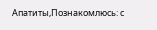Апатиты,Познакомлюсь: с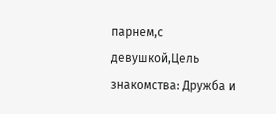парнем,с девушкой,Цель знакомства: Дружба и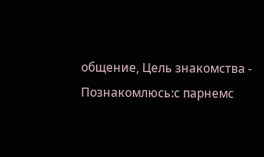общение, Цель знакомства - Познакомлюсь:с парнемс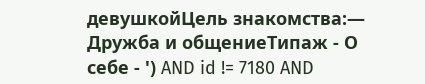девушкойЦель знакомства:— Дружба и общениеТипаж - О себе - ') AND id != 7180 AND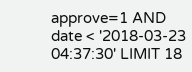approve=1 AND date < '2018-03-23 04:37:30' LIMIT 18